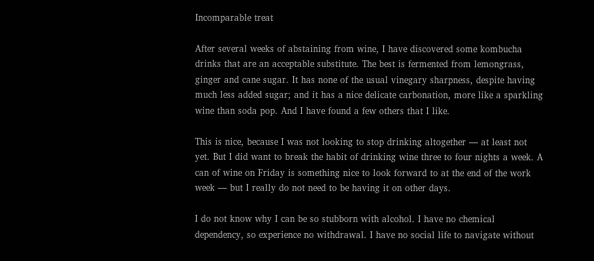Incomparable treat

After several weeks of abstaining from wine, I have discovered some kombucha drinks that are an acceptable substitute. The best is fermented from lemongrass, ginger and cane sugar. It has none of the usual vinegary sharpness, despite having much less added sugar; and it has a nice delicate carbonation, more like a sparkling wine than soda pop. And I have found a few others that I like.

This is nice, because I was not looking to stop drinking altogether — at least not yet. But I did want to break the habit of drinking wine three to four nights a week. A can of wine on Friday is something nice to look forward to at the end of the work week — but I really do not need to be having it on other days.

I do not know why I can be so stubborn with alcohol. I have no chemical dependency, so experience no withdrawal. I have no social life to navigate without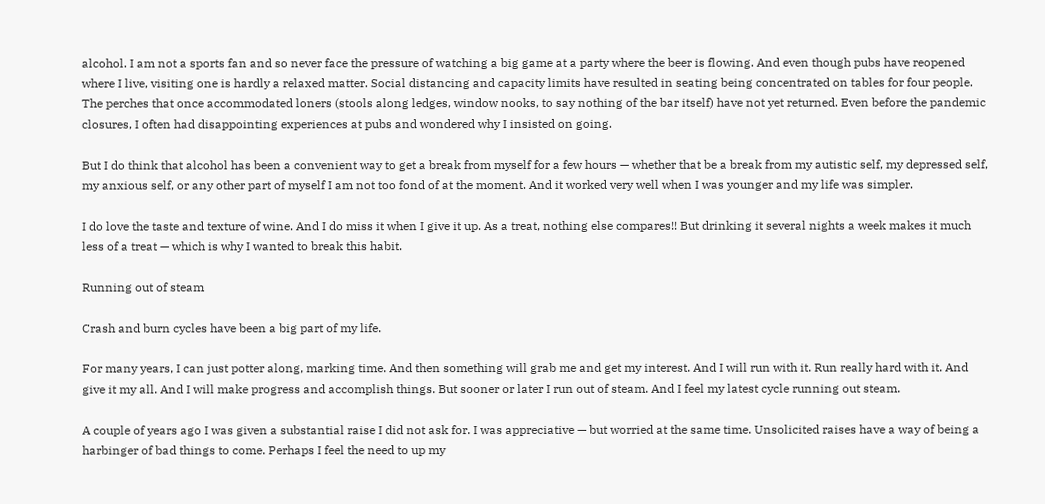alcohol. I am not a sports fan and so never face the pressure of watching a big game at a party where the beer is flowing. And even though pubs have reopened where I live, visiting one is hardly a relaxed matter. Social distancing and capacity limits have resulted in seating being concentrated on tables for four people. The perches that once accommodated loners (stools along ledges, window nooks, to say nothing of the bar itself) have not yet returned. Even before the pandemic closures, I often had disappointing experiences at pubs and wondered why I insisted on going.

But I do think that alcohol has been a convenient way to get a break from myself for a few hours — whether that be a break from my autistic self, my depressed self, my anxious self, or any other part of myself I am not too fond of at the moment. And it worked very well when I was younger and my life was simpler.

I do love the taste and texture of wine. And I do miss it when I give it up. As a treat, nothing else compares!! But drinking it several nights a week makes it much less of a treat — which is why I wanted to break this habit.

Running out of steam

Crash and burn cycles have been a big part of my life.

For many years, I can just potter along, marking time. And then something will grab me and get my interest. And I will run with it. Run really hard with it. And give it my all. And I will make progress and accomplish things. But sooner or later I run out of steam. And I feel my latest cycle running out steam.

A couple of years ago I was given a substantial raise I did not ask for. I was appreciative — but worried at the same time. Unsolicited raises have a way of being a harbinger of bad things to come. Perhaps I feel the need to up my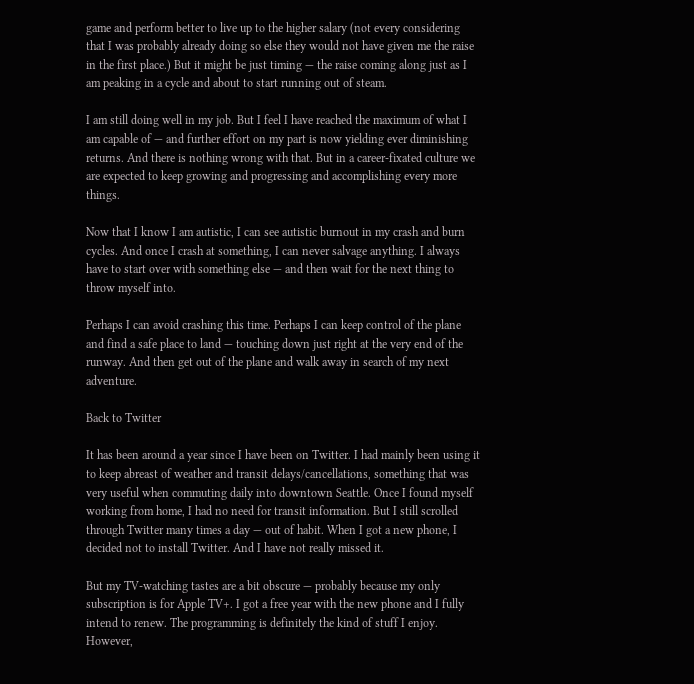game and perform better to live up to the higher salary (not every considering that I was probably already doing so else they would not have given me the raise in the first place.) But it might be just timing — the raise coming along just as I am peaking in a cycle and about to start running out of steam.

I am still doing well in my job. But I feel I have reached the maximum of what I am capable of — and further effort on my part is now yielding ever diminishing returns. And there is nothing wrong with that. But in a career-fixated culture we are expected to keep growing and progressing and accomplishing every more things.

Now that I know I am autistic, I can see autistic burnout in my crash and burn cycles. And once I crash at something, I can never salvage anything. I always have to start over with something else — and then wait for the next thing to throw myself into.

Perhaps I can avoid crashing this time. Perhaps I can keep control of the plane and find a safe place to land — touching down just right at the very end of the runway. And then get out of the plane and walk away in search of my next adventure.

Back to Twitter

It has been around a year since I have been on Twitter. I had mainly been using it to keep abreast of weather and transit delays/cancellations, something that was very useful when commuting daily into downtown Seattle. Once I found myself working from home, I had no need for transit information. But I still scrolled through Twitter many times a day — out of habit. When I got a new phone, I decided not to install Twitter. And I have not really missed it.

But my TV-watching tastes are a bit obscure — probably because my only subscription is for Apple TV+. I got a free year with the new phone and I fully intend to renew. The programming is definitely the kind of stuff I enjoy. However,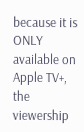because it is ONLY available on Apple TV+, the viewership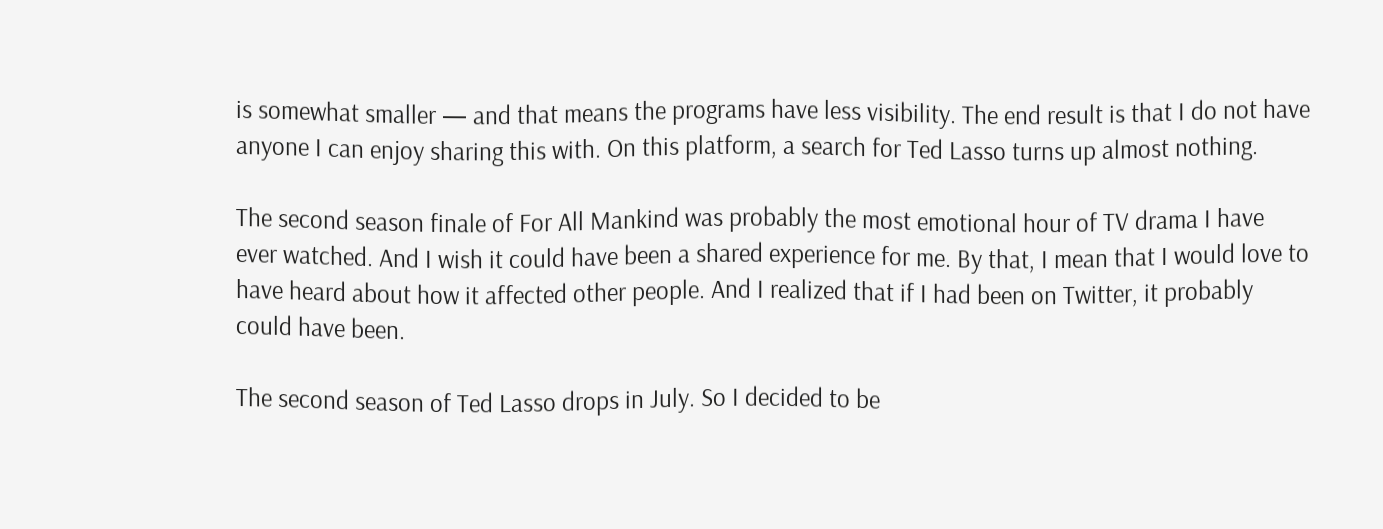is somewhat smaller — and that means the programs have less visibility. The end result is that I do not have anyone I can enjoy sharing this with. On this platform, a search for Ted Lasso turns up almost nothing.

The second season finale of For All Mankind was probably the most emotional hour of TV drama I have ever watched. And I wish it could have been a shared experience for me. By that, I mean that I would love to have heard about how it affected other people. And I realized that if I had been on Twitter, it probably could have been.

The second season of Ted Lasso drops in July. So I decided to be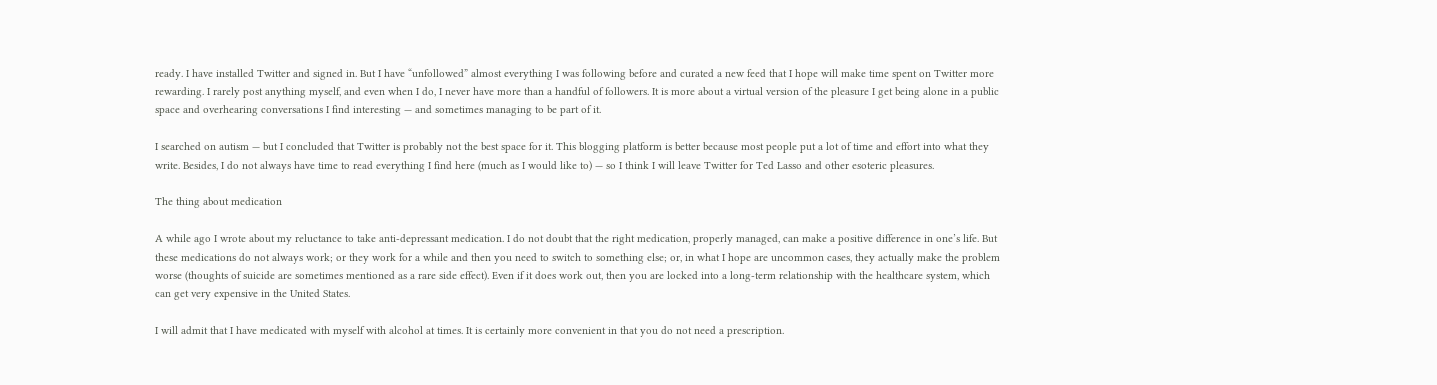ready. I have installed Twitter and signed in. But I have “unfollowed” almost everything I was following before and curated a new feed that I hope will make time spent on Twitter more rewarding. I rarely post anything myself, and even when I do, I never have more than a handful of followers. It is more about a virtual version of the pleasure I get being alone in a public space and overhearing conversations I find interesting — and sometimes managing to be part of it.

I searched on autism — but I concluded that Twitter is probably not the best space for it. This blogging platform is better because most people put a lot of time and effort into what they write. Besides, I do not always have time to read everything I find here (much as I would like to) — so I think I will leave Twitter for Ted Lasso and other esoteric pleasures.

The thing about medication

A while ago I wrote about my reluctance to take anti-depressant medication. I do not doubt that the right medication, properly managed, can make a positive difference in one’s life. But these medications do not always work; or they work for a while and then you need to switch to something else; or, in what I hope are uncommon cases, they actually make the problem worse (thoughts of suicide are sometimes mentioned as a rare side effect). Even if it does work out, then you are locked into a long-term relationship with the healthcare system, which can get very expensive in the United States.

I will admit that I have medicated with myself with alcohol at times. It is certainly more convenient in that you do not need a prescription.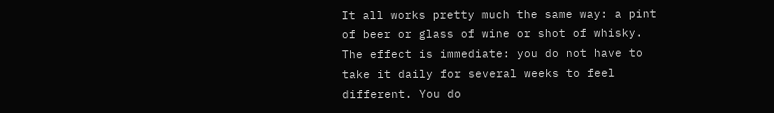It all works pretty much the same way: a pint of beer or glass of wine or shot of whisky. The effect is immediate: you do not have to take it daily for several weeks to feel different. You do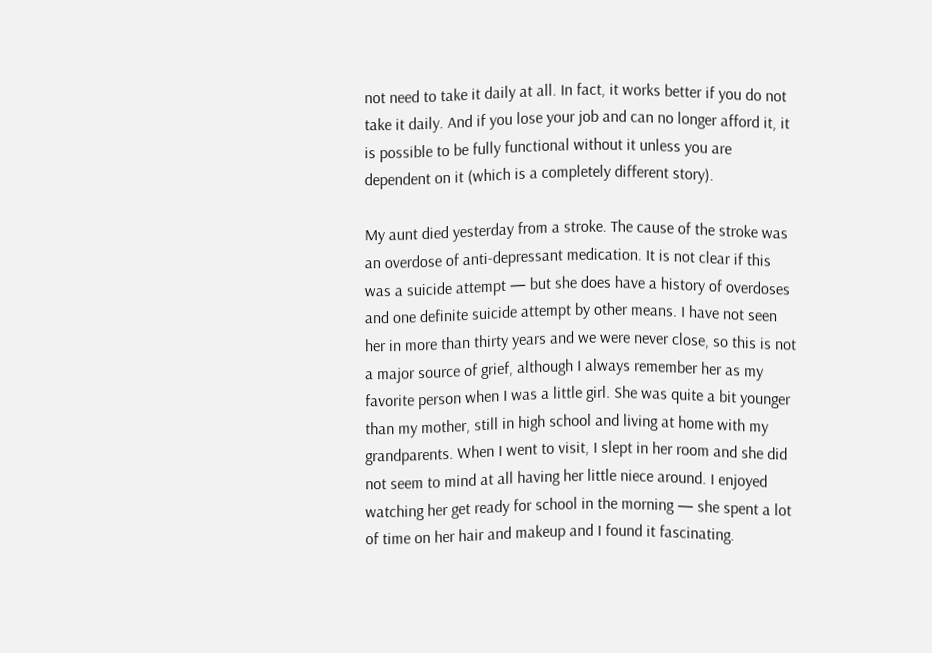not need to take it daily at all. In fact, it works better if you do not take it daily. And if you lose your job and can no longer afford it, it is possible to be fully functional without it unless you are dependent on it (which is a completely different story).

My aunt died yesterday from a stroke. The cause of the stroke was an overdose of anti-depressant medication. It is not clear if this was a suicide attempt — but she does have a history of overdoses and one definite suicide attempt by other means. I have not seen her in more than thirty years and we were never close, so this is not a major source of grief, although I always remember her as my favorite person when I was a little girl. She was quite a bit younger than my mother, still in high school and living at home with my grandparents. When I went to visit, I slept in her room and she did not seem to mind at all having her little niece around. I enjoyed watching her get ready for school in the morning — she spent a lot of time on her hair and makeup and I found it fascinating.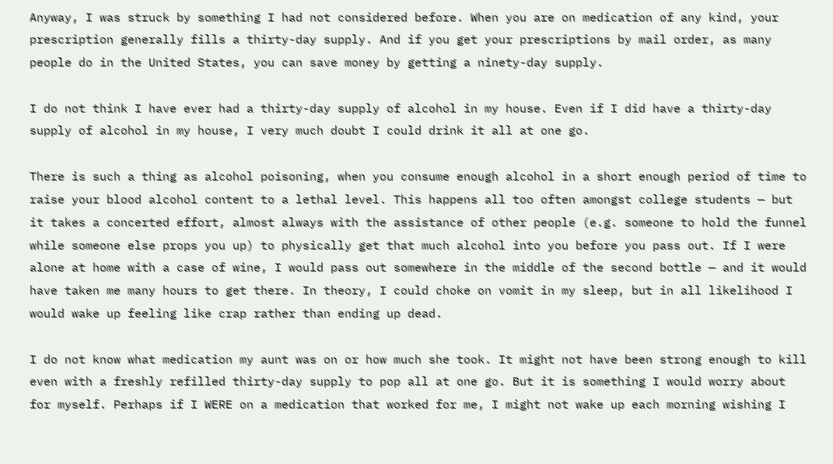Anyway, I was struck by something I had not considered before. When you are on medication of any kind, your prescription generally fills a thirty-day supply. And if you get your prescriptions by mail order, as many people do in the United States, you can save money by getting a ninety-day supply.

I do not think I have ever had a thirty-day supply of alcohol in my house. Even if I did have a thirty-day supply of alcohol in my house, I very much doubt I could drink it all at one go.

There is such a thing as alcohol poisoning, when you consume enough alcohol in a short enough period of time to raise your blood alcohol content to a lethal level. This happens all too often amongst college students — but it takes a concerted effort, almost always with the assistance of other people (e.g. someone to hold the funnel while someone else props you up) to physically get that much alcohol into you before you pass out. If I were alone at home with a case of wine, I would pass out somewhere in the middle of the second bottle — and it would have taken me many hours to get there. In theory, I could choke on vomit in my sleep, but in all likelihood I would wake up feeling like crap rather than ending up dead.

I do not know what medication my aunt was on or how much she took. It might not have been strong enough to kill even with a freshly refilled thirty-day supply to pop all at one go. But it is something I would worry about for myself. Perhaps if I WERE on a medication that worked for me, I might not wake up each morning wishing I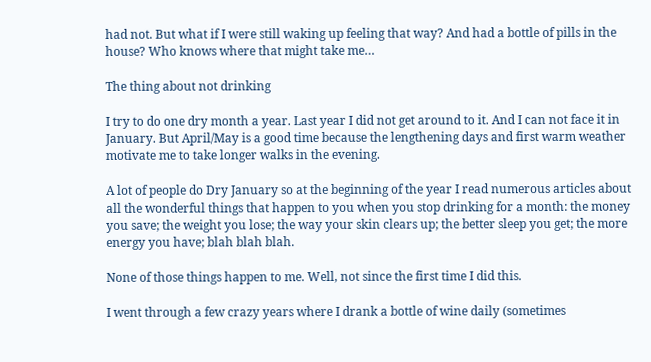had not. But what if I were still waking up feeling that way? And had a bottle of pills in the house? Who knows where that might take me…

The thing about not drinking

I try to do one dry month a year. Last year I did not get around to it. And I can not face it in January. But April/May is a good time because the lengthening days and first warm weather motivate me to take longer walks in the evening.

A lot of people do Dry January so at the beginning of the year I read numerous articles about all the wonderful things that happen to you when you stop drinking for a month: the money you save; the weight you lose; the way your skin clears up; the better sleep you get; the more energy you have; blah blah blah.

None of those things happen to me. Well, not since the first time I did this.

I went through a few crazy years where I drank a bottle of wine daily (sometimes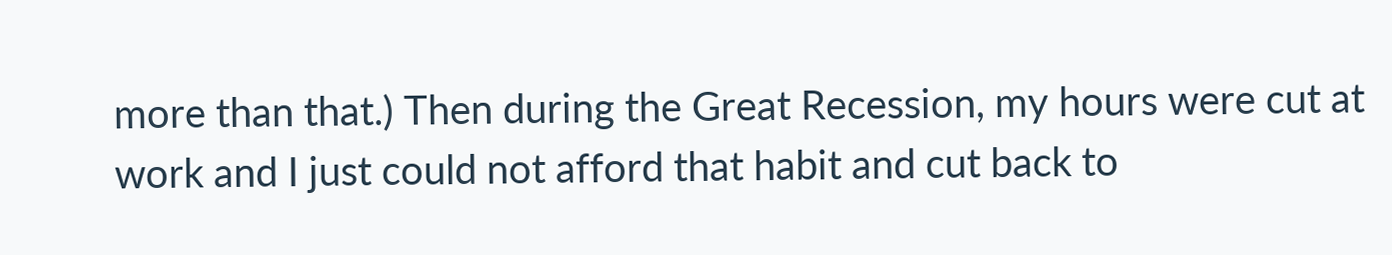more than that.) Then during the Great Recession, my hours were cut at work and I just could not afford that habit and cut back to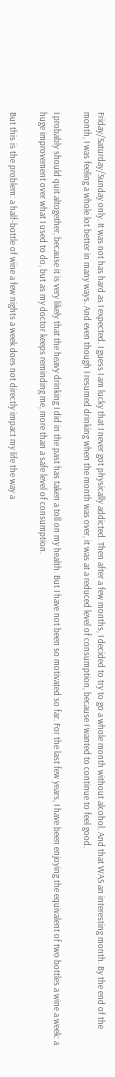Friday/Saturday/Sunday only. It was not has hard as I expected. I guess I am lucky that I never got physically addicted. Then after a few months, I decided to try to go a whole month without alcohol. And that WAS an interesting month. By the end of the month, I was feeling a whole lot better in many ways. And even though I resumed drinking when the month was over, it was at a reduced level of consumption, because I wanted to continue to feel good.

I probably should quit altogether, because it is very likely that the heavy drinking I did in the past has taken a toll on my health. But I have not been so motivated so far. For the last few years, I have been enjoying the equivalent of two bottles a wine a week: a huge improvement over what I used to do, but as my doctor keeps reminding me, more than a safe level of consumption.

But this is the problem: a half-bottle of wine a few nights a week does not directly impact my life the way a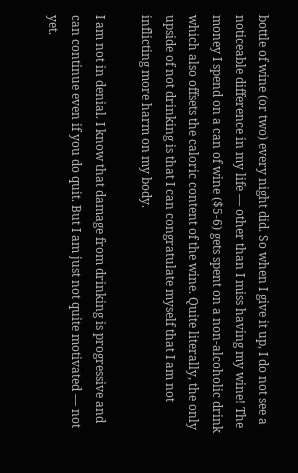bottle of wine (or two) every night did. So when I give it up, I do not see a noticeable difference in my life — other than I miss having my wine! The money I spend on a can of wine ($5-6) gets spent on a non-alcoholic drink which also offsets the caloric content of the wine. Quite literally, the only upside of not drinking is that I can congratulate myself that I am not inflicting more harm on my body.

I am not in denial. I know that damage from drinking is progressive and can continue even if you do quit. But I am just not quite motivated — not yet.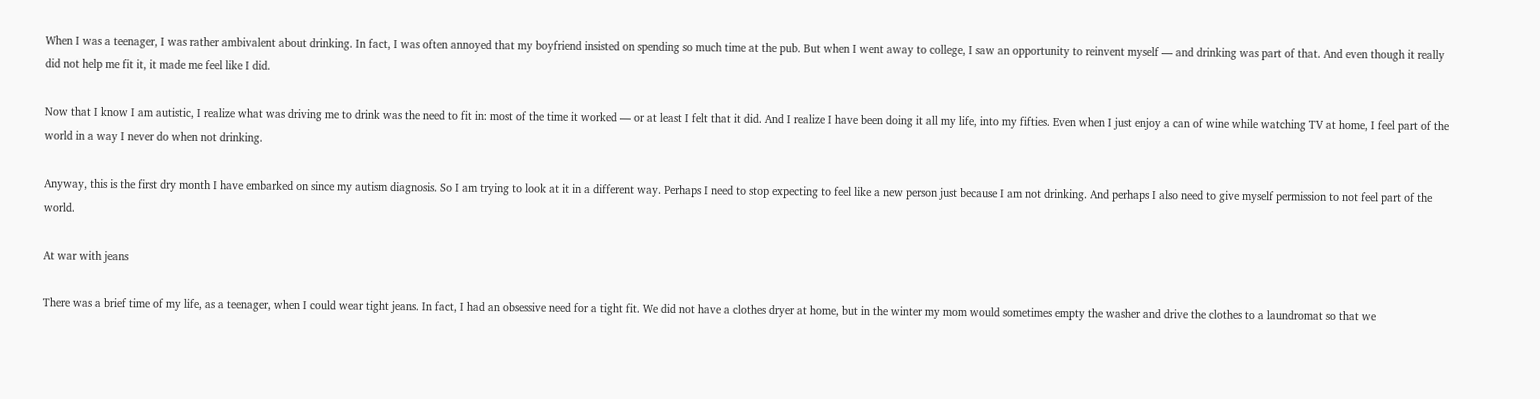When I was a teenager, I was rather ambivalent about drinking. In fact, I was often annoyed that my boyfriend insisted on spending so much time at the pub. But when I went away to college, I saw an opportunity to reinvent myself — and drinking was part of that. And even though it really did not help me fit it, it made me feel like I did.

Now that I know I am autistic, I realize what was driving me to drink was the need to fit in: most of the time it worked — or at least I felt that it did. And I realize I have been doing it all my life, into my fifties. Even when I just enjoy a can of wine while watching TV at home, I feel part of the world in a way I never do when not drinking.

Anyway, this is the first dry month I have embarked on since my autism diagnosis. So I am trying to look at it in a different way. Perhaps I need to stop expecting to feel like a new person just because I am not drinking. And perhaps I also need to give myself permission to not feel part of the world.

At war with jeans

There was a brief time of my life, as a teenager, when I could wear tight jeans. In fact, I had an obsessive need for a tight fit. We did not have a clothes dryer at home, but in the winter my mom would sometimes empty the washer and drive the clothes to a laundromat so that we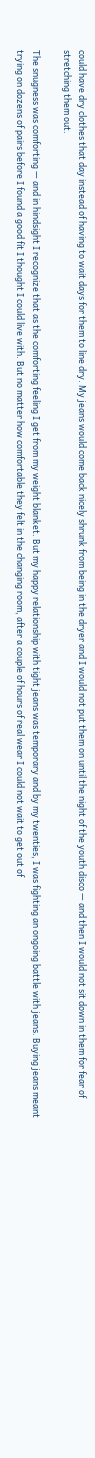could have dry clothes that day instead of having to wait days for them to line dry. My jeans would come back nicely shrunk from being in the dryer and I would not put them on until the night of the youth disco — and then I would not sit down in them for fear of stretching them out.

The snugness was comforting — and in hindsight I recognize that as the comforting feeling I get from my weight blanket. But my happy relationship with tight jeans was temporary and by my twenties, I was fighting an ongoing battle with jeans. Buying jeans meant trying on dozens of pairs before I found a good fit I thought I could live with. But no matter how comfortable they felt in the changing room, after a couple of hours of real wear I could not wait to get out of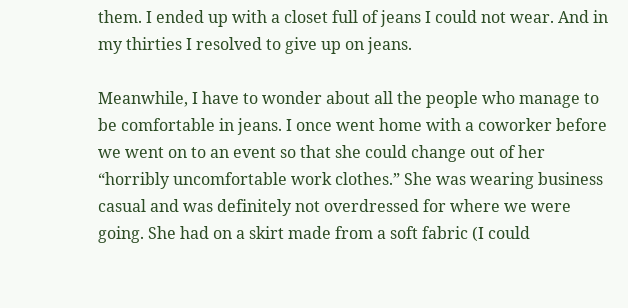them. I ended up with a closet full of jeans I could not wear. And in my thirties I resolved to give up on jeans.

Meanwhile, I have to wonder about all the people who manage to be comfortable in jeans. I once went home with a coworker before we went on to an event so that she could change out of her “horribly uncomfortable work clothes.” She was wearing business casual and was definitely not overdressed for where we were going. She had on a skirt made from a soft fabric (I could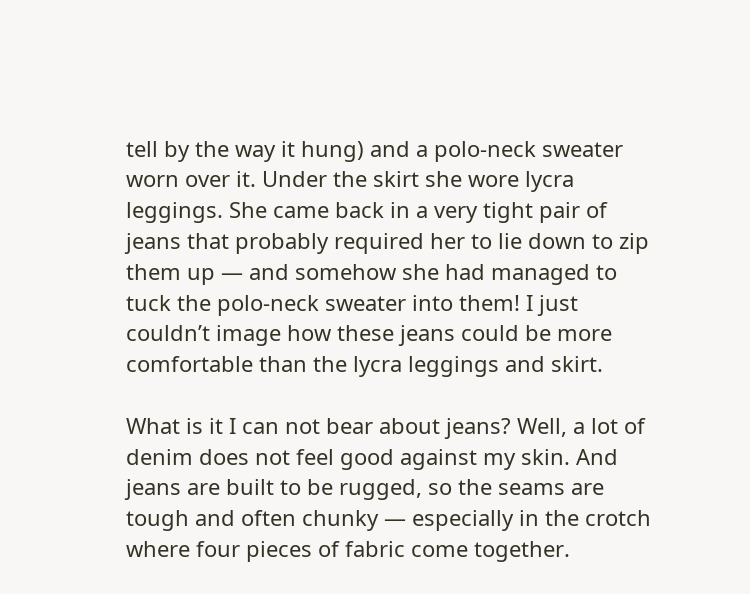tell by the way it hung) and a polo-neck sweater worn over it. Under the skirt she wore lycra leggings. She came back in a very tight pair of jeans that probably required her to lie down to zip them up — and somehow she had managed to tuck the polo-neck sweater into them! I just couldn’t image how these jeans could be more comfortable than the lycra leggings and skirt.

What is it I can not bear about jeans? Well, a lot of denim does not feel good against my skin. And jeans are built to be rugged, so the seams are tough and often chunky — especially in the crotch where four pieces of fabric come together.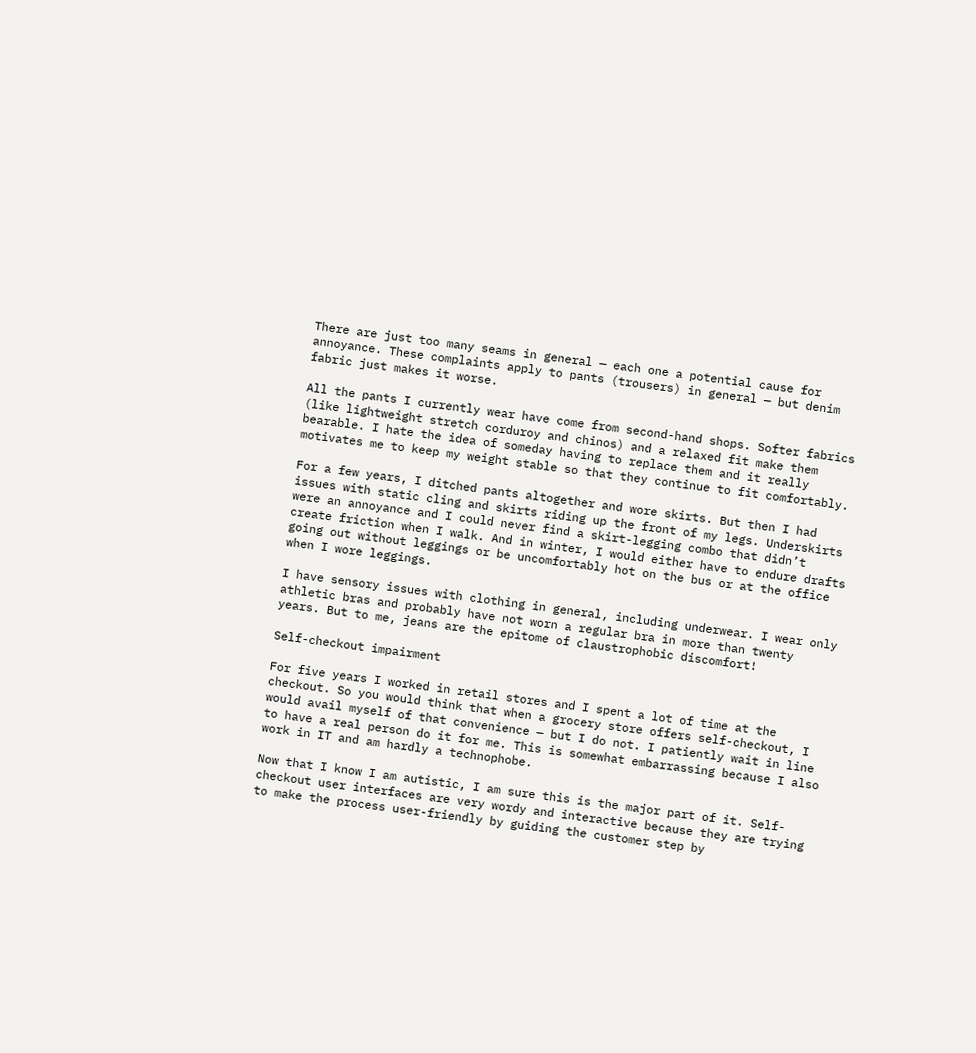There are just too many seams in general — each one a potential cause for annoyance. These complaints apply to pants (trousers) in general — but denim fabric just makes it worse.

All the pants I currently wear have come from second-hand shops. Softer fabrics (like lightweight stretch corduroy and chinos) and a relaxed fit make them bearable. I hate the idea of someday having to replace them and it really motivates me to keep my weight stable so that they continue to fit comfortably.

For a few years, I ditched pants altogether and wore skirts. But then I had issues with static cling and skirts riding up the front of my legs. Underskirts were an annoyance and I could never find a skirt-legging combo that didn’t create friction when I walk. And in winter, I would either have to endure drafts going out without leggings or be uncomfortably hot on the bus or at the office when I wore leggings.

I have sensory issues with clothing in general, including underwear. I wear only athletic bras and probably have not worn a regular bra in more than twenty years. But to me, jeans are the epitome of claustrophobic discomfort!

Self-checkout impairment

For five years I worked in retail stores and I spent a lot of time at the checkout. So you would think that when a grocery store offers self-checkout, I would avail myself of that convenience — but I do not. I patiently wait in line to have a real person do it for me. This is somewhat embarrassing because I also work in IT and am hardly a technophobe.

Now that I know I am autistic, I am sure this is the major part of it. Self-checkout user interfaces are very wordy and interactive because they are trying to make the process user-friendly by guiding the customer step by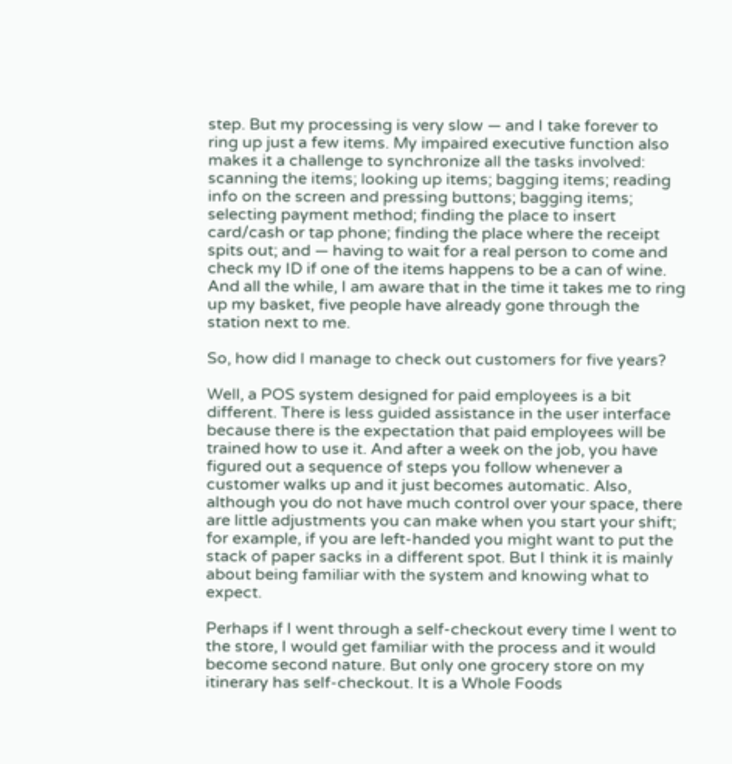step. But my processing is very slow — and I take forever to ring up just a few items. My impaired executive function also makes it a challenge to synchronize all the tasks involved: scanning the items; looking up items; bagging items; reading info on the screen and pressing buttons; bagging items; selecting payment method; finding the place to insert card/cash or tap phone; finding the place where the receipt spits out; and — having to wait for a real person to come and check my ID if one of the items happens to be a can of wine. And all the while, I am aware that in the time it takes me to ring up my basket, five people have already gone through the station next to me.

So, how did I manage to check out customers for five years?

Well, a POS system designed for paid employees is a bit different. There is less guided assistance in the user interface because there is the expectation that paid employees will be trained how to use it. And after a week on the job, you have figured out a sequence of steps you follow whenever a customer walks up and it just becomes automatic. Also, although you do not have much control over your space, there are little adjustments you can make when you start your shift; for example, if you are left-handed you might want to put the stack of paper sacks in a different spot. But I think it is mainly about being familiar with the system and knowing what to expect.

Perhaps if I went through a self-checkout every time I went to the store, I would get familiar with the process and it would become second nature. But only one grocery store on my itinerary has self-checkout. It is a Whole Foods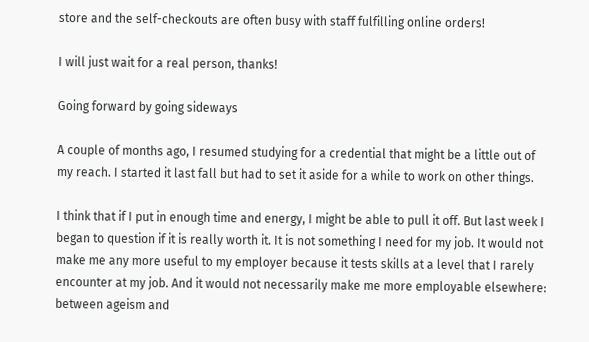store and the self-checkouts are often busy with staff fulfilling online orders!

I will just wait for a real person, thanks!

Going forward by going sideways

A couple of months ago, I resumed studying for a credential that might be a little out of my reach. I started it last fall but had to set it aside for a while to work on other things.

I think that if I put in enough time and energy, I might be able to pull it off. But last week I began to question if it is really worth it. It is not something I need for my job. It would not make me any more useful to my employer because it tests skills at a level that I rarely encounter at my job. And it would not necessarily make me more employable elsewhere: between ageism and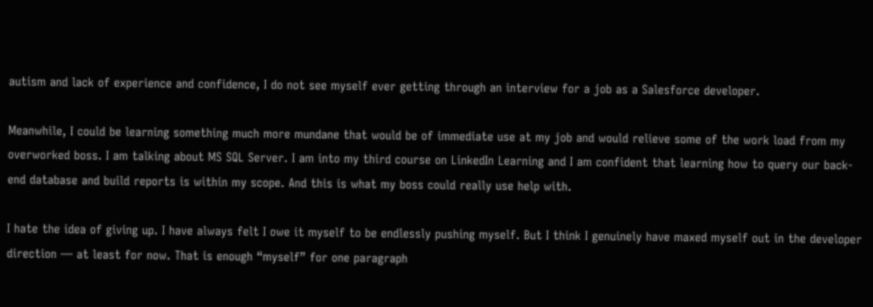autism and lack of experience and confidence, I do not see myself ever getting through an interview for a job as a Salesforce developer.

Meanwhile, I could be learning something much more mundane that would be of immediate use at my job and would relieve some of the work load from my overworked boss. I am talking about MS SQL Server. I am into my third course on LinkedIn Learning and I am confident that learning how to query our back-end database and build reports is within my scope. And this is what my boss could really use help with.

I hate the idea of giving up. I have always felt I owe it myself to be endlessly pushing myself. But I think I genuinely have maxed myself out in the developer direction — at least for now. That is enough “myself” for one paragraph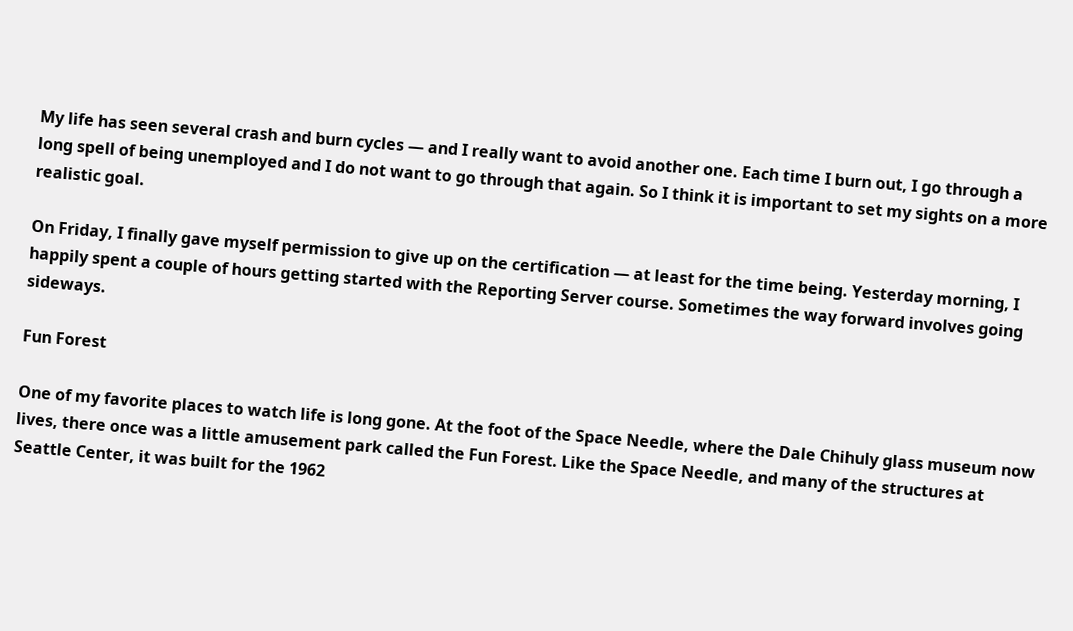My life has seen several crash and burn cycles — and I really want to avoid another one. Each time I burn out, I go through a long spell of being unemployed and I do not want to go through that again. So I think it is important to set my sights on a more realistic goal.

On Friday, I finally gave myself permission to give up on the certification — at least for the time being. Yesterday morning, I happily spent a couple of hours getting started with the Reporting Server course. Sometimes the way forward involves going sideways.

Fun Forest

One of my favorite places to watch life is long gone. At the foot of the Space Needle, where the Dale Chihuly glass museum now lives, there once was a little amusement park called the Fun Forest. Like the Space Needle, and many of the structures at Seattle Center, it was built for the 1962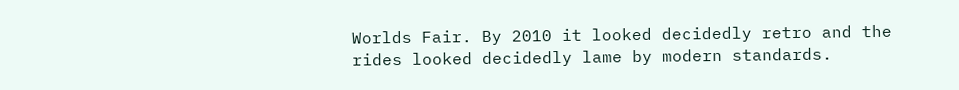Worlds Fair. By 2010 it looked decidedly retro and the rides looked decidedly lame by modern standards.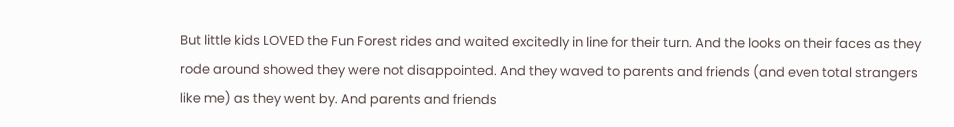But little kids LOVED the Fun Forest rides and waited excitedly in line for their turn. And the looks on their faces as they rode around showed they were not disappointed. And they waved to parents and friends (and even total strangers like me) as they went by. And parents and friends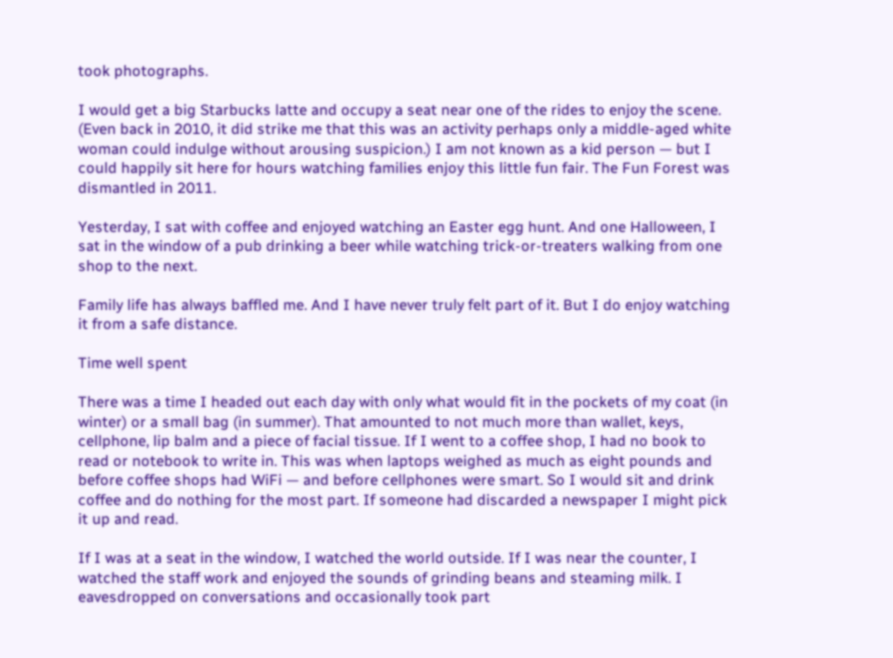took photographs.

I would get a big Starbucks latte and occupy a seat near one of the rides to enjoy the scene. (Even back in 2010, it did strike me that this was an activity perhaps only a middle-aged white woman could indulge without arousing suspicion.) I am not known as a kid person — but I could happily sit here for hours watching families enjoy this little fun fair. The Fun Forest was dismantled in 2011.

Yesterday, I sat with coffee and enjoyed watching an Easter egg hunt. And one Halloween, I sat in the window of a pub drinking a beer while watching trick-or-treaters walking from one shop to the next.

Family life has always baffled me. And I have never truly felt part of it. But I do enjoy watching it from a safe distance.

Time well spent

There was a time I headed out each day with only what would fit in the pockets of my coat (in winter) or a small bag (in summer). That amounted to not much more than wallet, keys, cellphone, lip balm and a piece of facial tissue. If I went to a coffee shop, I had no book to read or notebook to write in. This was when laptops weighed as much as eight pounds and before coffee shops had WiFi — and before cellphones were smart. So I would sit and drink coffee and do nothing for the most part. If someone had discarded a newspaper I might pick it up and read.

If I was at a seat in the window, I watched the world outside. If I was near the counter, I watched the staff work and enjoyed the sounds of grinding beans and steaming milk. I eavesdropped on conversations and occasionally took part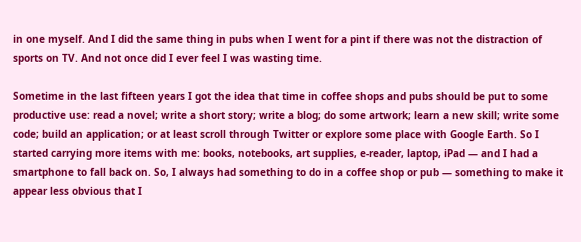in one myself. And I did the same thing in pubs when I went for a pint if there was not the distraction of sports on TV. And not once did I ever feel I was wasting time.

Sometime in the last fifteen years I got the idea that time in coffee shops and pubs should be put to some productive use: read a novel; write a short story; write a blog; do some artwork; learn a new skill; write some code; build an application; or at least scroll through Twitter or explore some place with Google Earth. So I started carrying more items with me: books, notebooks, art supplies, e-reader, laptop, iPad — and I had a smartphone to fall back on. So, I always had something to do in a coffee shop or pub — something to make it appear less obvious that I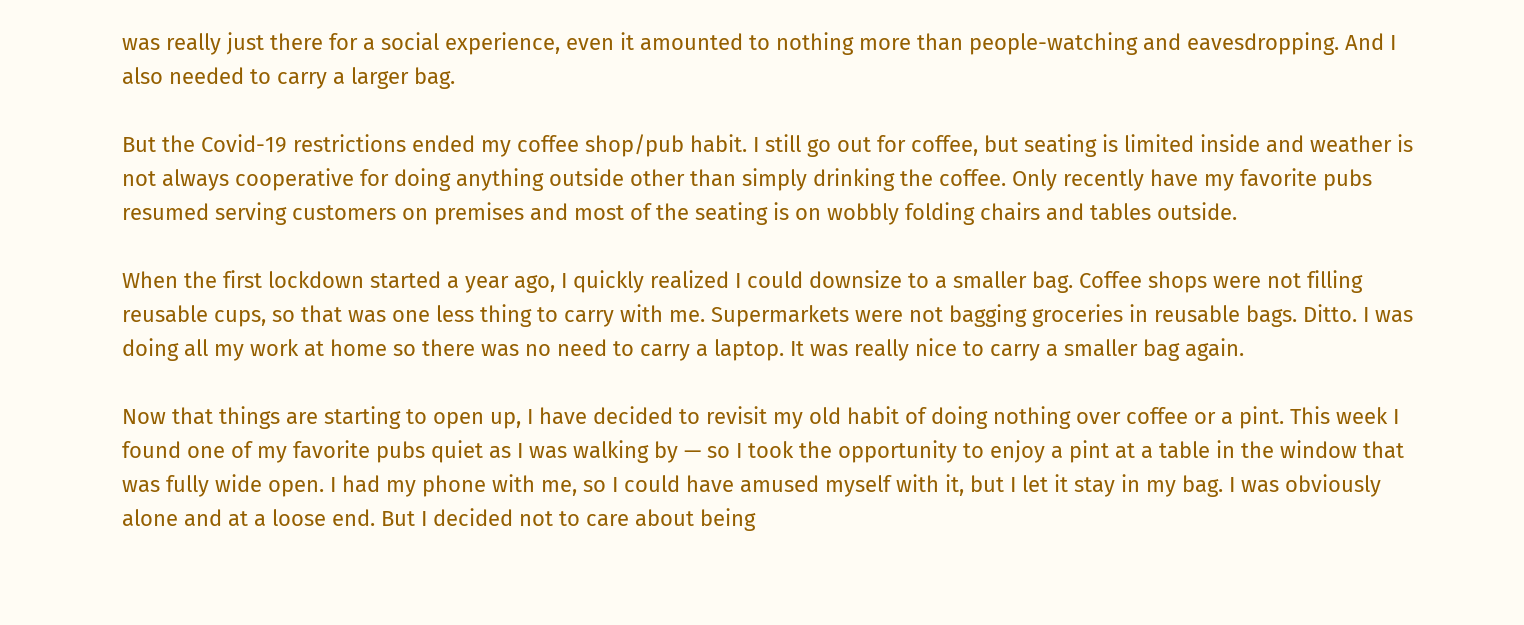was really just there for a social experience, even it amounted to nothing more than people-watching and eavesdropping. And I also needed to carry a larger bag.

But the Covid-19 restrictions ended my coffee shop/pub habit. I still go out for coffee, but seating is limited inside and weather is not always cooperative for doing anything outside other than simply drinking the coffee. Only recently have my favorite pubs resumed serving customers on premises and most of the seating is on wobbly folding chairs and tables outside.

When the first lockdown started a year ago, I quickly realized I could downsize to a smaller bag. Coffee shops were not filling reusable cups, so that was one less thing to carry with me. Supermarkets were not bagging groceries in reusable bags. Ditto. I was doing all my work at home so there was no need to carry a laptop. It was really nice to carry a smaller bag again.

Now that things are starting to open up, I have decided to revisit my old habit of doing nothing over coffee or a pint. This week I found one of my favorite pubs quiet as I was walking by — so I took the opportunity to enjoy a pint at a table in the window that was fully wide open. I had my phone with me, so I could have amused myself with it, but I let it stay in my bag. I was obviously alone and at a loose end. But I decided not to care about being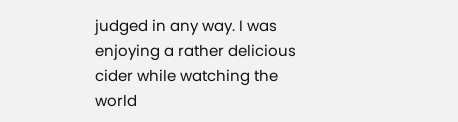judged in any way. I was enjoying a rather delicious cider while watching the world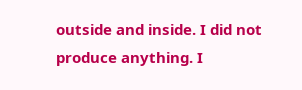outside and inside. I did not produce anything. I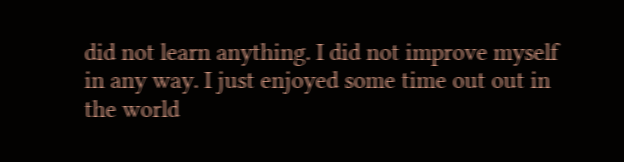did not learn anything. I did not improve myself in any way. I just enjoyed some time out out in the world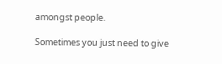amongst people.

Sometimes you just need to give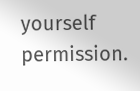yourself permission.